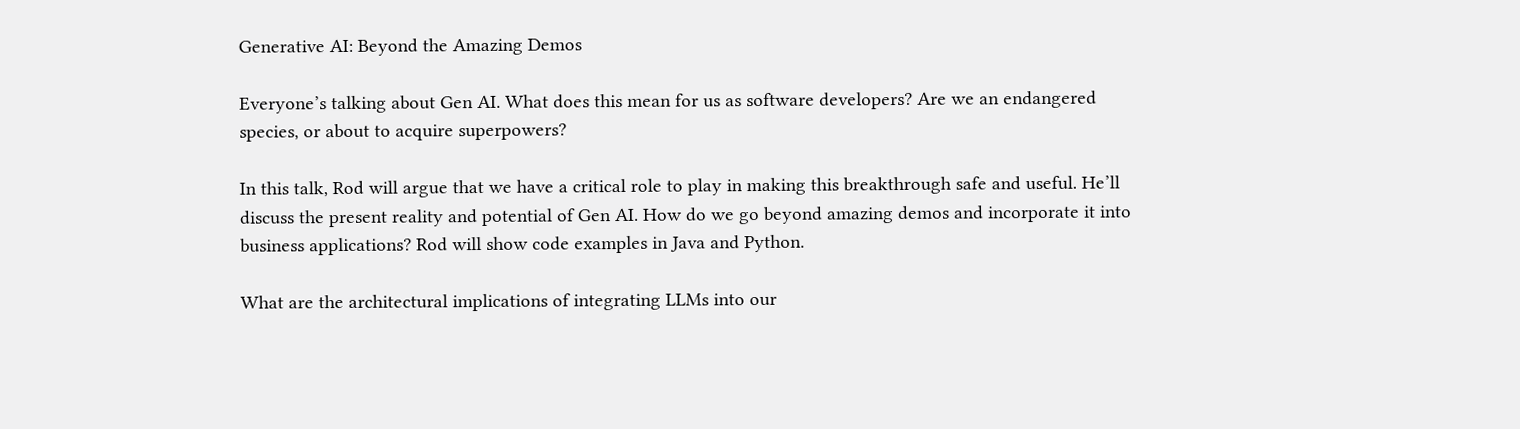Generative AI: Beyond the Amazing Demos

Everyone’s talking about Gen AI. What does this mean for us as software developers? Are we an endangered species, or about to acquire superpowers?

In this talk, Rod will argue that we have a critical role to play in making this breakthrough safe and useful. He’ll discuss the present reality and potential of Gen AI. How do we go beyond amazing demos and incorporate it into business applications? Rod will show code examples in Java and Python.

What are the architectural implications of integrating LLMs into our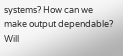systems? How can we make output dependable? Will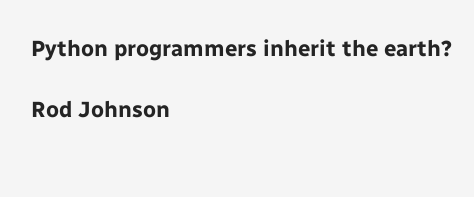Python programmers inherit the earth?

Rod Johnson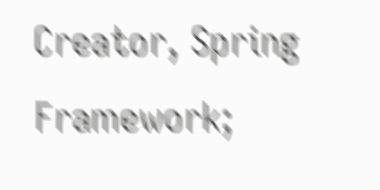Creator, Spring Framework;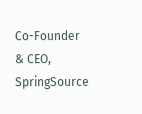Co-Founder & CEO, SpringSource